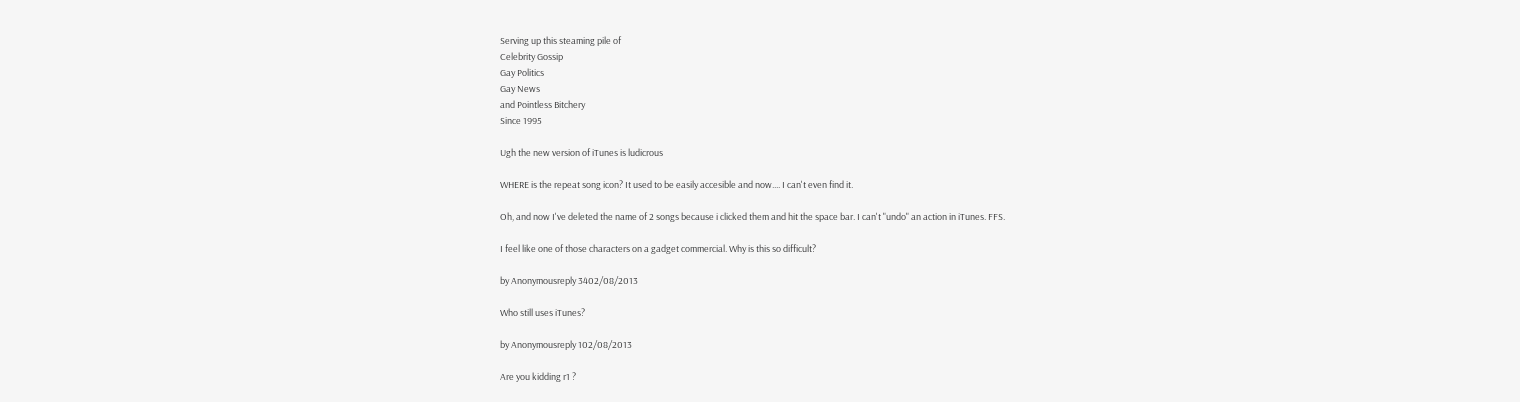Serving up this steaming pile of
Celebrity Gossip
Gay Politics
Gay News
and Pointless Bitchery
Since 1995

Ugh the new version of iTunes is ludicrous

WHERE is the repeat song icon? It used to be easily accesible and now.... I can't even find it.

Oh, and now I've deleted the name of 2 songs because i clicked them and hit the space bar. I can't "undo" an action in iTunes. FFS.

I feel like one of those characters on a gadget commercial. Why is this so difficult?

by Anonymousreply 3402/08/2013

Who still uses iTunes?

by Anonymousreply 102/08/2013

Are you kidding r1 ?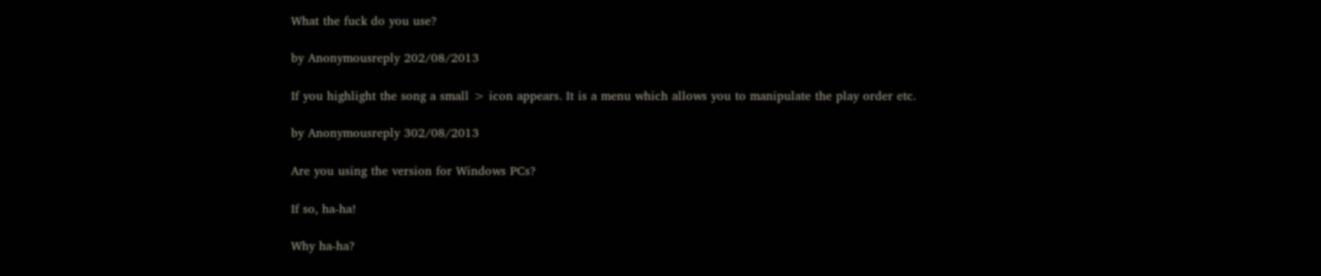What the fuck do you use?

by Anonymousreply 202/08/2013

If you highlight the song a small > icon appears. It is a menu which allows you to manipulate the play order etc.

by Anonymousreply 302/08/2013

Are you using the version for Windows PCs?

If so, ha-ha!

Why ha-ha?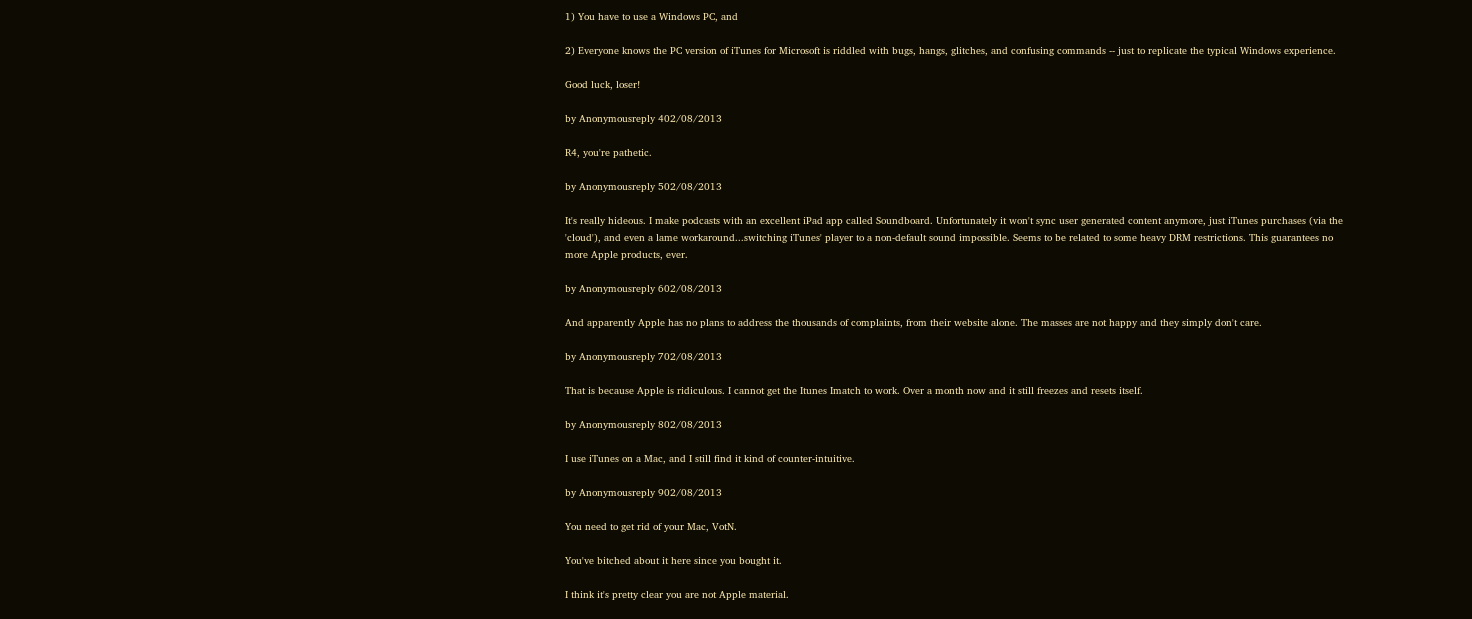1) You have to use a Windows PC, and

2) Everyone knows the PC version of iTunes for Microsoft is riddled with bugs, hangs, glitches, and confusing commands -- just to replicate the typical Windows experience.

Good luck, loser!

by Anonymousreply 402/08/2013

R4, you're pathetic.

by Anonymousreply 502/08/2013

It's really hideous. I make podcasts with an excellent iPad app called Soundboard. Unfortunately it won't sync user generated content anymore, just iTunes purchases (via the 'cloud'), and even a lame workaround...switching iTunes' player to a non-default sound impossible. Seems to be related to some heavy DRM restrictions. This guarantees no more Apple products, ever.

by Anonymousreply 602/08/2013

And apparently Apple has no plans to address the thousands of complaints, from their website alone. The masses are not happy and they simply don't care.

by Anonymousreply 702/08/2013

That is because Apple is ridiculous. I cannot get the Itunes Imatch to work. Over a month now and it still freezes and resets itself.

by Anonymousreply 802/08/2013

I use iTunes on a Mac, and I still find it kind of counter-intuitive.

by Anonymousreply 902/08/2013

You need to get rid of your Mac, VotN.

You've bitched about it here since you bought it.

I think it's pretty clear you are not Apple material.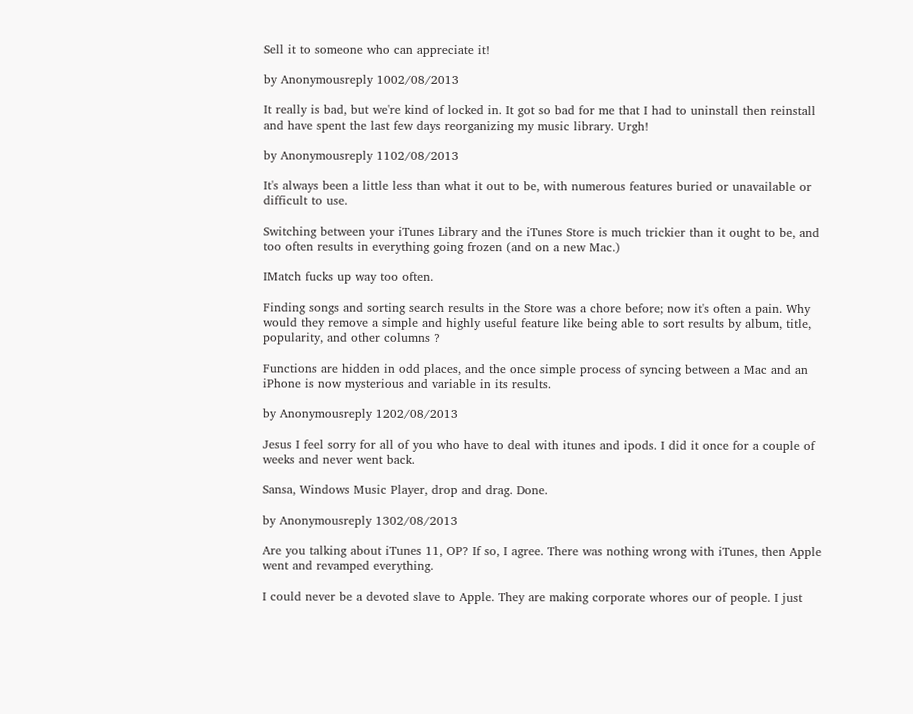Sell it to someone who can appreciate it!

by Anonymousreply 1002/08/2013

It really is bad, but we're kind of locked in. It got so bad for me that I had to uninstall then reinstall and have spent the last few days reorganizing my music library. Urgh!

by Anonymousreply 1102/08/2013

It's always been a little less than what it out to be, with numerous features buried or unavailable or difficult to use.

Switching between your iTunes Library and the iTunes Store is much trickier than it ought to be, and too often results in everything going frozen (and on a new Mac.)

IMatch fucks up way too often.

Finding songs and sorting search results in the Store was a chore before; now it's often a pain. Why would they remove a simple and highly useful feature like being able to sort results by album, title, popularity, and other columns ?

Functions are hidden in odd places, and the once simple process of syncing between a Mac and an iPhone is now mysterious and variable in its results.

by Anonymousreply 1202/08/2013

Jesus I feel sorry for all of you who have to deal with itunes and ipods. I did it once for a couple of weeks and never went back.

Sansa, Windows Music Player, drop and drag. Done.

by Anonymousreply 1302/08/2013

Are you talking about iTunes 11, OP? If so, I agree. There was nothing wrong with iTunes, then Apple went and revamped everything.

I could never be a devoted slave to Apple. They are making corporate whores our of people. I just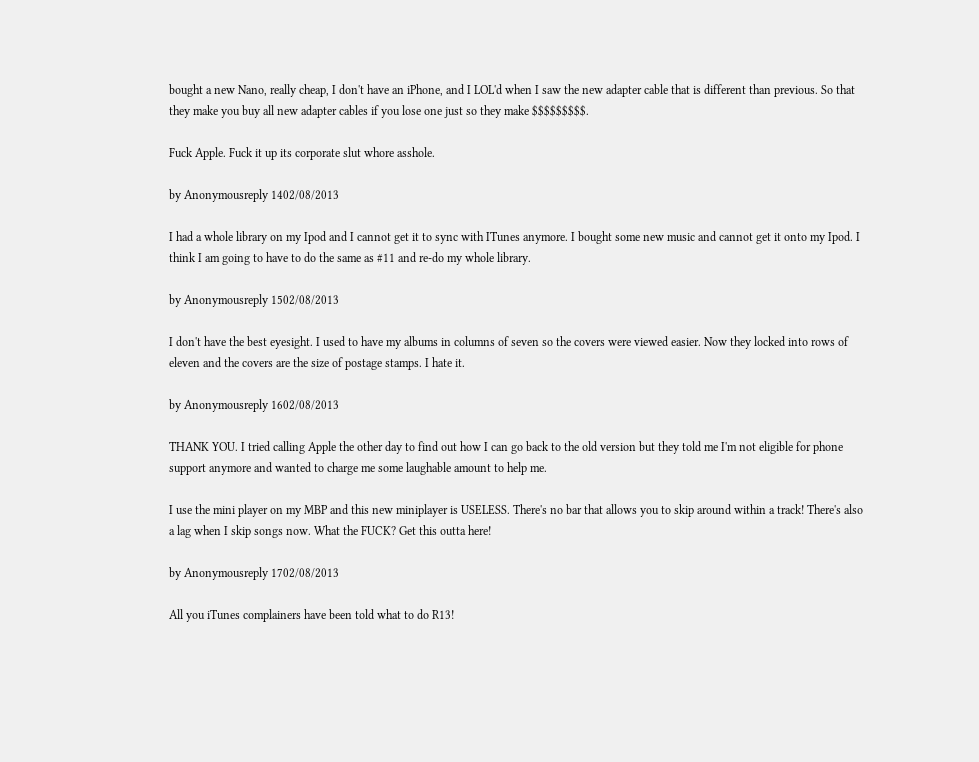bought a new Nano, really cheap, I don't have an iPhone, and I LOL'd when I saw the new adapter cable that is different than previous. So that they make you buy all new adapter cables if you lose one just so they make $$$$$$$$$.

Fuck Apple. Fuck it up its corporate slut whore asshole.

by Anonymousreply 1402/08/2013

I had a whole library on my Ipod and I cannot get it to sync with ITunes anymore. I bought some new music and cannot get it onto my Ipod. I think I am going to have to do the same as #11 and re-do my whole library.

by Anonymousreply 1502/08/2013

I don't have the best eyesight. I used to have my albums in columns of seven so the covers were viewed easier. Now they locked into rows of eleven and the covers are the size of postage stamps. I hate it.

by Anonymousreply 1602/08/2013

THANK YOU. I tried calling Apple the other day to find out how I can go back to the old version but they told me I'm not eligible for phone support anymore and wanted to charge me some laughable amount to help me.

I use the mini player on my MBP and this new miniplayer is USELESS. There's no bar that allows you to skip around within a track! There's also a lag when I skip songs now. What the FUCK? Get this outta here!

by Anonymousreply 1702/08/2013

All you iTunes complainers have been told what to do R13!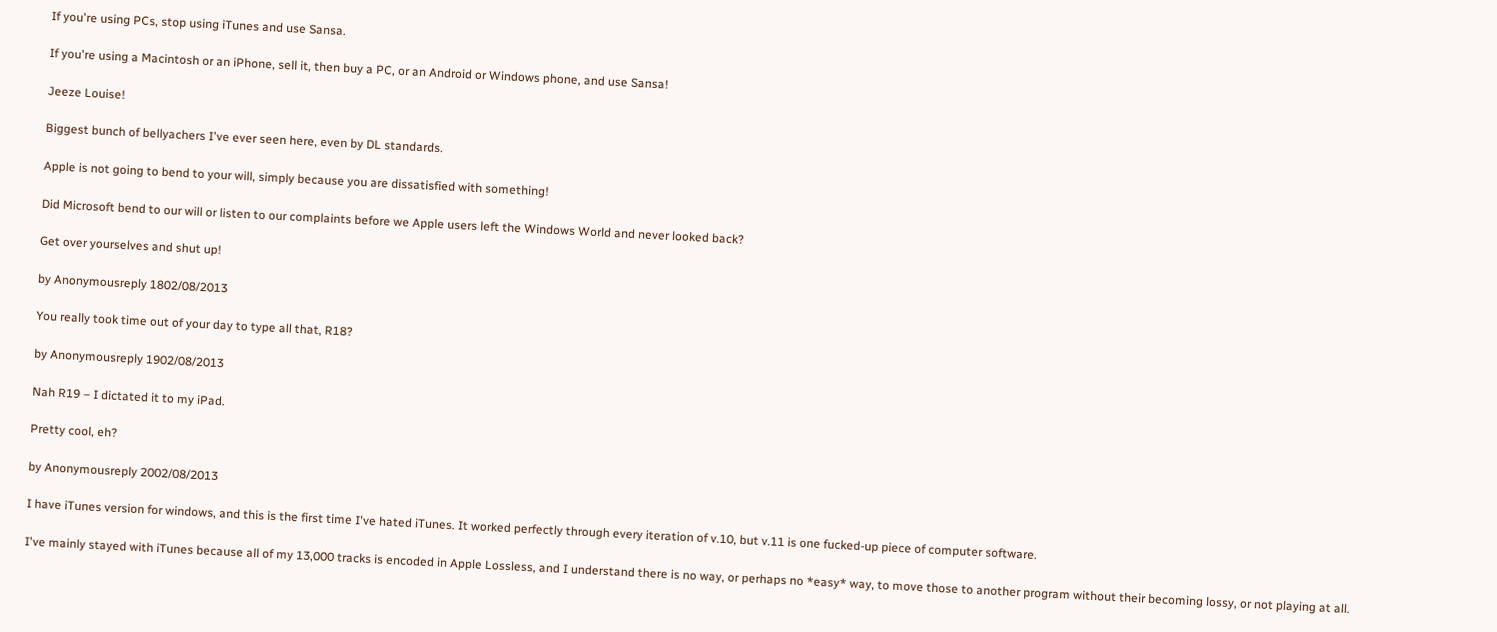If you're using PCs, stop using iTunes and use Sansa.

If you're using a Macintosh or an iPhone, sell it, then buy a PC, or an Android or Windows phone, and use Sansa!

Jeeze Louise!

Biggest bunch of bellyachers I've ever seen here, even by DL standards.

Apple is not going to bend to your will, simply because you are dissatisfied with something!

Did Microsoft bend to our will or listen to our complaints before we Apple users left the Windows World and never looked back?

Get over yourselves and shut up!

by Anonymousreply 1802/08/2013

You really took time out of your day to type all that, R18?

by Anonymousreply 1902/08/2013

Nah R19 – I dictated it to my iPad.

Pretty cool, eh?

by Anonymousreply 2002/08/2013

I have iTunes version for windows, and this is the first time I've hated iTunes. It worked perfectly through every iteration of v.10, but v.11 is one fucked-up piece of computer software.

I've mainly stayed with iTunes because all of my 13,000 tracks is encoded in Apple Lossless, and I understand there is no way, or perhaps no *easy* way, to move those to another program without their becoming lossy, or not playing at all.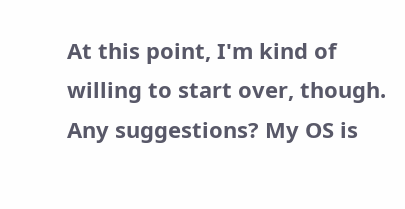At this point, I'm kind of willing to start over, though. Any suggestions? My OS is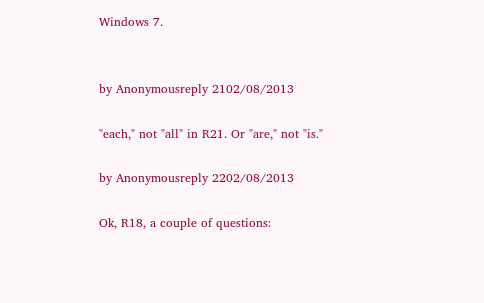Windows 7.


by Anonymousreply 2102/08/2013

"each," not "all" in R21. Or "are," not "is."

by Anonymousreply 2202/08/2013

Ok, R18, a couple of questions: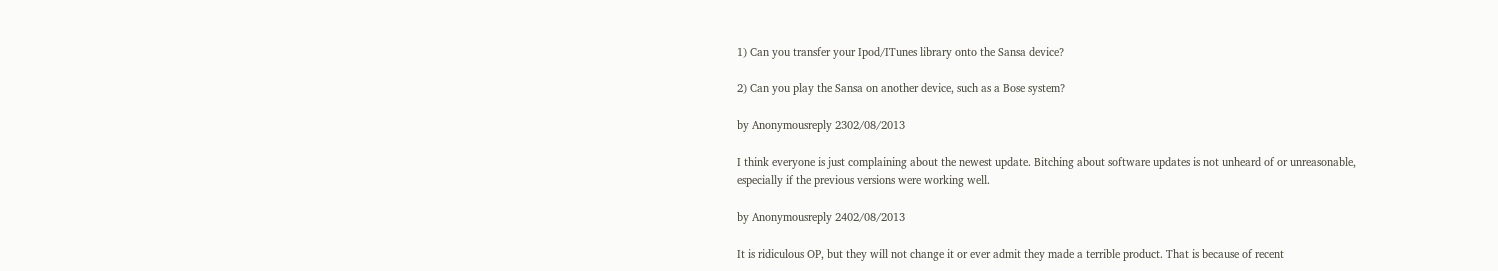1) Can you transfer your Ipod/ITunes library onto the Sansa device?

2) Can you play the Sansa on another device, such as a Bose system?

by Anonymousreply 2302/08/2013

I think everyone is just complaining about the newest update. Bitching about software updates is not unheard of or unreasonable, especially if the previous versions were working well.

by Anonymousreply 2402/08/2013

It is ridiculous OP, but they will not change it or ever admit they made a terrible product. That is because of recent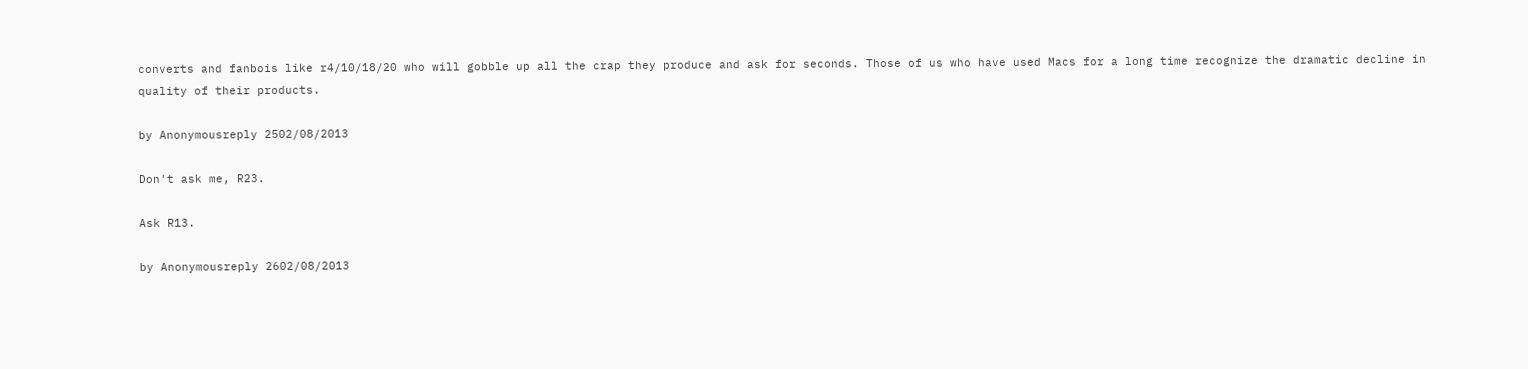converts and fanbois like r4/10/18/20 who will gobble up all the crap they produce and ask for seconds. Those of us who have used Macs for a long time recognize the dramatic decline in quality of their products.

by Anonymousreply 2502/08/2013

Don't ask me, R23.

Ask R13.

by Anonymousreply 2602/08/2013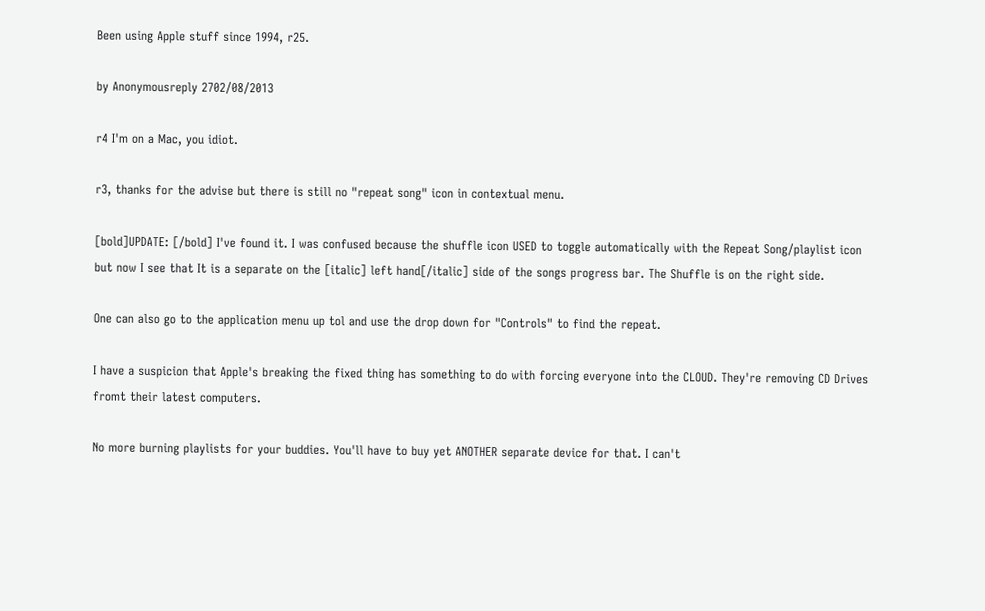Been using Apple stuff since 1994, r25.

by Anonymousreply 2702/08/2013

r4 I'm on a Mac, you idiot.

r3, thanks for the advise but there is still no "repeat song" icon in contextual menu.

[bold]UPDATE: [/bold] I've found it. I was confused because the shuffle icon USED to toggle automatically with the Repeat Song/playlist icon but now I see that It is a separate on the [italic] left hand[/italic] side of the songs progress bar. The Shuffle is on the right side.

One can also go to the application menu up tol and use the drop down for "Controls" to find the repeat.

I have a suspicion that Apple's breaking the fixed thing has something to do with forcing everyone into the CLOUD. They're removing CD Drives fromt their latest computers.

No more burning playlists for your buddies. You'll have to buy yet ANOTHER separate device for that. I can't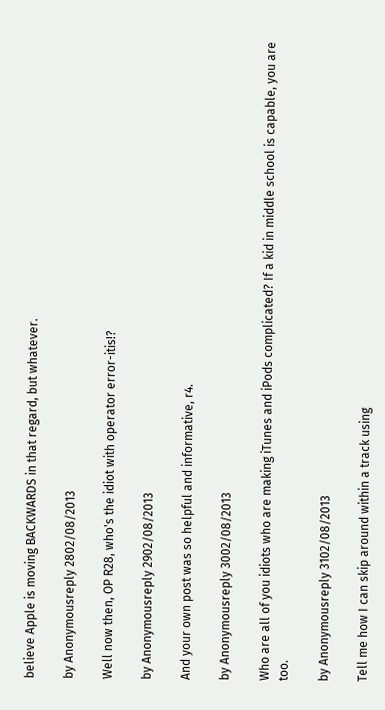believe Apple is moving BACKWARDS in that regard, but whatever.

by Anonymousreply 2802/08/2013

Well now then, OP R28, who's the idiot with operator error-itis!?

by Anonymousreply 2902/08/2013

And your own post was so helpful and informative, r4.

by Anonymousreply 3002/08/2013

Who are all of you idiots who are making iTunes and iPods complicated? If a kid in middle school is capable, you are too.

by Anonymousreply 3102/08/2013

Tell me how I can skip around within a track using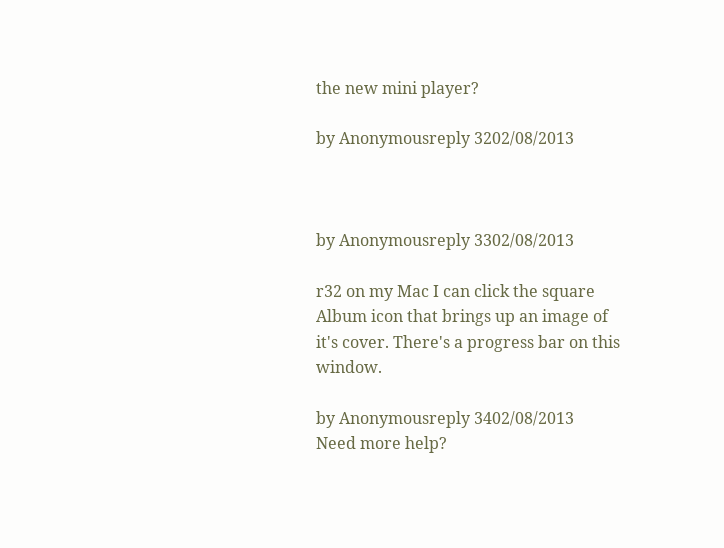the new mini player?

by Anonymousreply 3202/08/2013



by Anonymousreply 3302/08/2013

r32 on my Mac I can click the square Album icon that brings up an image of it's cover. There's a progress bar on this window.

by Anonymousreply 3402/08/2013
Need more help?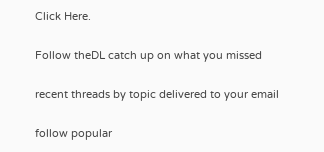Click Here.

Follow theDL catch up on what you missed

recent threads by topic delivered to your email

follow popular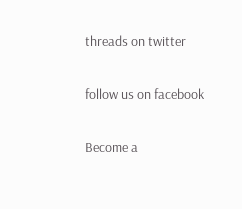threads on twitter

follow us on facebook

Become a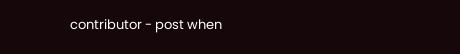contributor - post when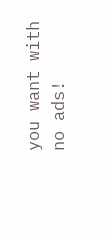you want with no ads!